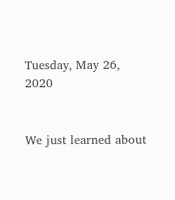Tuesday, May 26, 2020


We just learned about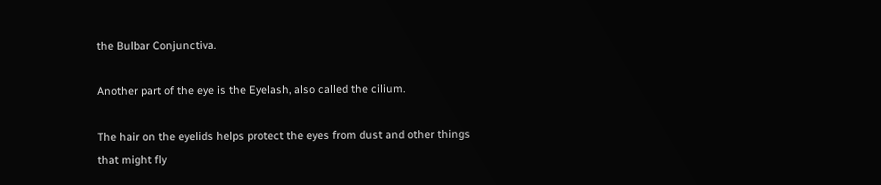the Bulbar Conjunctiva.

Another part of the eye is the Eyelash, also called the cilium.

The hair on the eyelids helps protect the eyes from dust and other things that might fly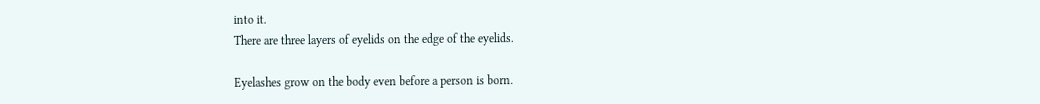into it.
There are three layers of eyelids on the edge of the eyelids.

Eyelashes grow on the body even before a person is born.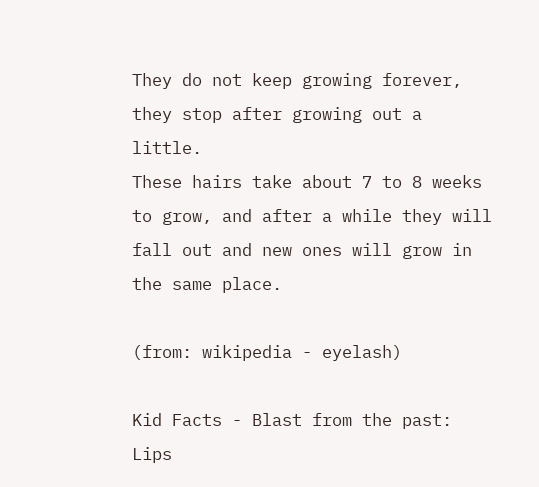They do not keep growing forever, they stop after growing out a little.
These hairs take about 7 to 8 weeks to grow, and after a while they will fall out and new ones will grow in the same place.

(from: wikipedia - eyelash)

Kid Facts - Blast from the past: Lips